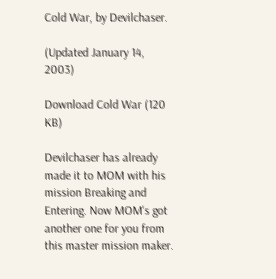Cold War, by Devilchaser.

(Updated January 14, 2003)

Download Cold War (120 KB)

Devilchaser has already made it to MOM with his mission Breaking and Entering. Now MOM's got another one for you from this master mission maker.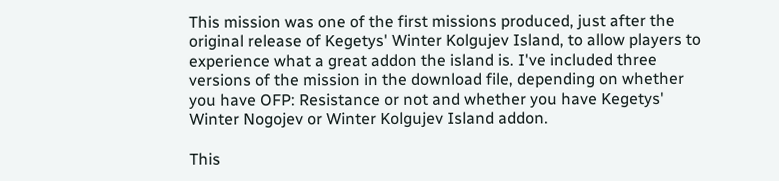This mission was one of the first missions produced, just after the original release of Kegetys' Winter Kolgujev Island, to allow players to experience what a great addon the island is. I've included three versions of the mission in the download file, depending on whether you have OFP: Resistance or not and whether you have Kegetys' Winter Nogojev or Winter Kolgujev Island addon.

This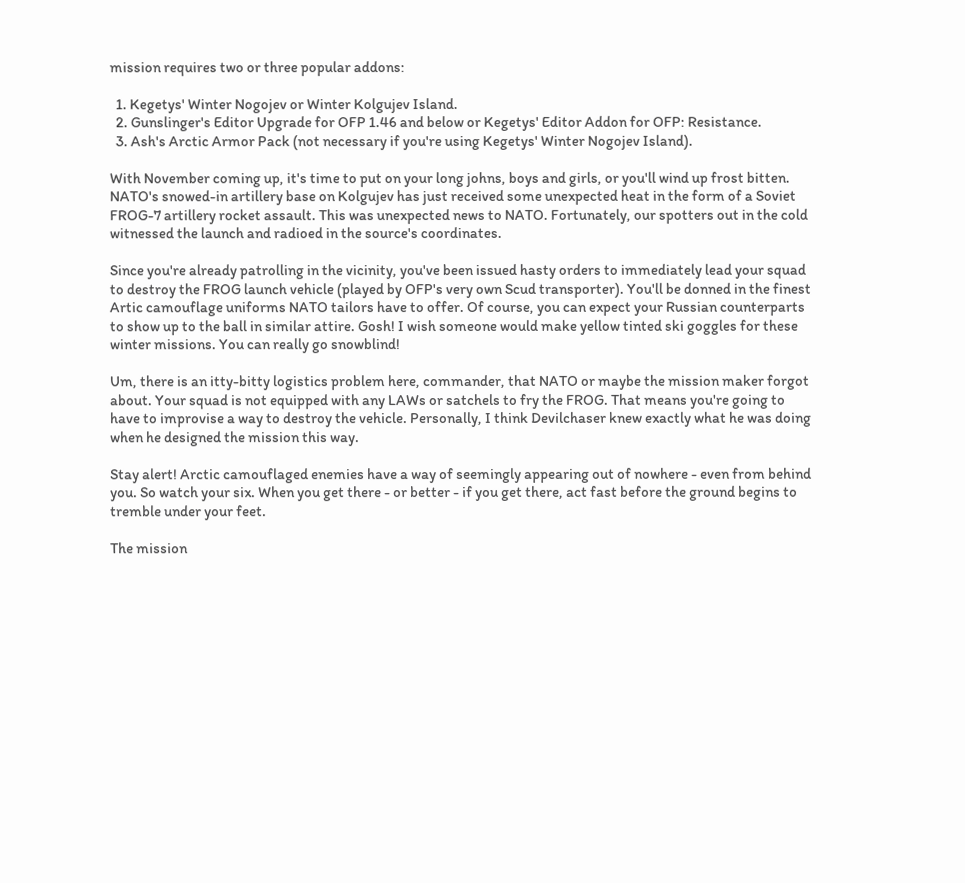mission requires two or three popular addons:

  1. Kegetys' Winter Nogojev or Winter Kolgujev Island.
  2. Gunslinger's Editor Upgrade for OFP 1.46 and below or Kegetys' Editor Addon for OFP: Resistance.
  3. Ash's Arctic Armor Pack (not necessary if you're using Kegetys' Winter Nogojev Island).

With November coming up, it's time to put on your long johns, boys and girls, or you'll wind up frost bitten. NATO's snowed-in artillery base on Kolgujev has just received some unexpected heat in the form of a Soviet FROG-7 artillery rocket assault. This was unexpected news to NATO. Fortunately, our spotters out in the cold witnessed the launch and radioed in the source's coordinates.

Since you're already patrolling in the vicinity, you've been issued hasty orders to immediately lead your squad to destroy the FROG launch vehicle (played by OFP's very own Scud transporter). You'll be donned in the finest Artic camouflage uniforms NATO tailors have to offer. Of course, you can expect your Russian counterparts to show up to the ball in similar attire. Gosh! I wish someone would make yellow tinted ski goggles for these winter missions. You can really go snowblind!

Um, there is an itty-bitty logistics problem here, commander, that NATO or maybe the mission maker forgot about. Your squad is not equipped with any LAWs or satchels to fry the FROG. That means you're going to have to improvise a way to destroy the vehicle. Personally, I think Devilchaser knew exactly what he was doing when he designed the mission this way.

Stay alert! Arctic camouflaged enemies have a way of seemingly appearing out of nowhere - even from behind you. So watch your six. When you get there - or better - if you get there, act fast before the ground begins to tremble under your feet.

The mission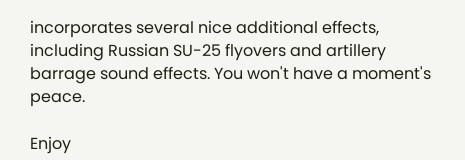incorporates several nice additional effects, including Russian SU-25 flyovers and artillery barrage sound effects. You won't have a moment's peace.

Enjoy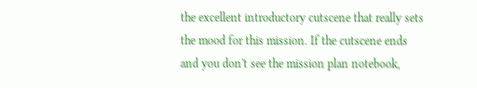the excellent introductory cutscene that really sets the mood for this mission. If the cutscene ends and you don't see the mission plan notebook,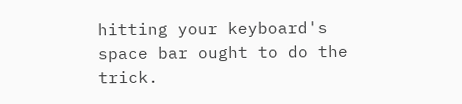hitting your keyboard's space bar ought to do the trick.